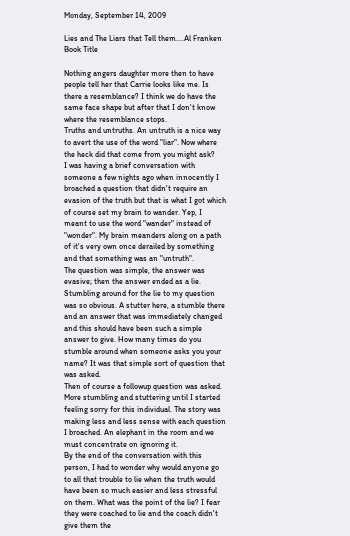Monday, September 14, 2009

Lies and The Liars that Tell them....Al Franken Book Title

Nothing angers daughter more then to have people tell her that Carrie looks like me. Is there a resemblance? I think we do have the same face shape but after that I don't know where the resemblance stops.
Truths and untruths. An untruth is a nice way to avert the use of the word "liar". Now where the heck did that come from you might ask?
I was having a brief conversation with someone a few nights ago when innocently I broached a question that didn't require an evasion of the truth but that is what I got which of course set my brain to wander. Yep, I meant to use the word "wander" instead of "wonder". My brain meanders along on a path of it's very own once derailed by something and that something was an "untruth".
The question was simple, the answer was evasive; then the answer ended as a lie.
Stumbling around for the lie to my question was so obvious. A stutter here, a stumble there and an answer that was immediately changed and this should have been such a simple answer to give. How many times do you stumble around when someone asks you your name? It was that simple sort of question that was asked.
Then of course a followup question was asked. More stumbling and stuttering until I started feeling sorry for this individual. The story was making less and less sense with each question I broached. An elephant in the room and we must concentrate on ignoring it.
By the end of the conversation with this person, I had to wonder why would anyone go to all that trouble to lie when the truth would have been so much easier and less stressful on them. What was the point of the lie? I fear they were coached to lie and the coach didn't give them the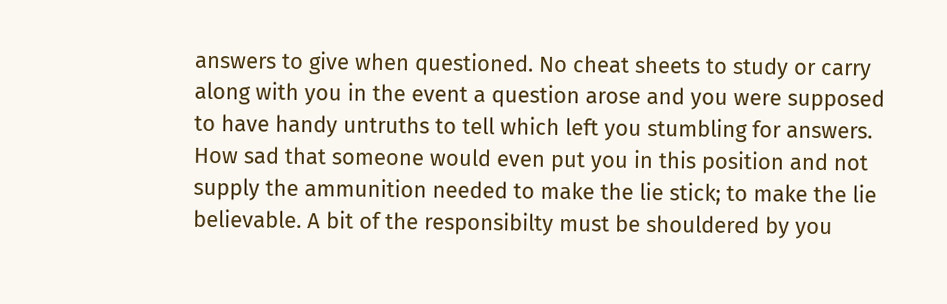answers to give when questioned. No cheat sheets to study or carry along with you in the event a question arose and you were supposed to have handy untruths to tell which left you stumbling for answers.
How sad that someone would even put you in this position and not supply the ammunition needed to make the lie stick; to make the lie believable. A bit of the responsibilty must be shouldered by you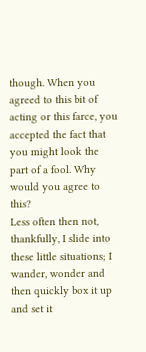though. When you agreed to this bit of acting or this farce, you accepted the fact that you might look the part of a fool. Why would you agree to this?
Less often then not, thankfully, I slide into these little situations; I wander, wonder and then quickly box it up and set it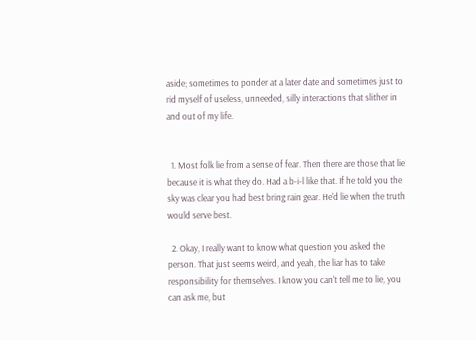aside; sometimes to ponder at a later date and sometimes just to rid myself of useless, unneeded, silly interactions that slither in and out of my life.


  1. Most folk lie from a sense of fear. Then there are those that lie because it is what they do. Had a b-i-l like that. If he told you the sky was clear you had best bring rain gear. He'd lie when the truth would serve best.

  2. Okay, I really want to know what question you asked the person. That just seems weird, and yeah, the liar has to take responsibility for themselves. I know you can't tell me to lie, you can ask me, but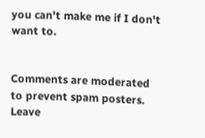you can't make me if I don't want to.


Comments are moderated to prevent spam posters. Leave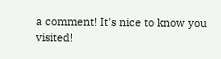a comment! It's nice to know you visited!